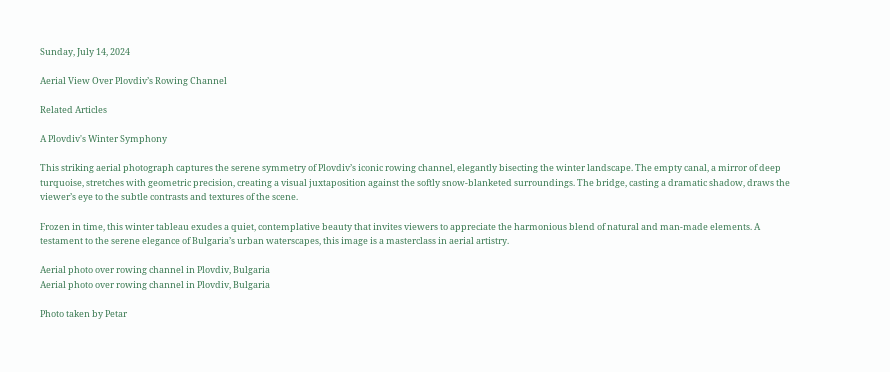Sunday, July 14, 2024

Aerial View Over Plovdiv’s Rowing Channel

Related Articles

A Plovdiv's Winter Symphony

This striking aerial photograph captures the serene symmetry of Plovdiv’s iconic rowing channel, elegantly bisecting the winter landscape. The empty canal, a mirror of deep turquoise, stretches with geometric precision, creating a visual juxtaposition against the softly snow-blanketed surroundings. The bridge, casting a dramatic shadow, draws the viewer’s eye to the subtle contrasts and textures of the scene.

Frozen in time, this winter tableau exudes a quiet, contemplative beauty that invites viewers to appreciate the harmonious blend of natural and man-made elements. A testament to the serene elegance of Bulgaria’s urban waterscapes, this image is a masterclass in aerial artistry.

Aerial photo over rowing channel in Plovdiv, Bulgaria
Aerial photo over rowing channel in Plovdiv, Bulgaria

Photo taken by Petar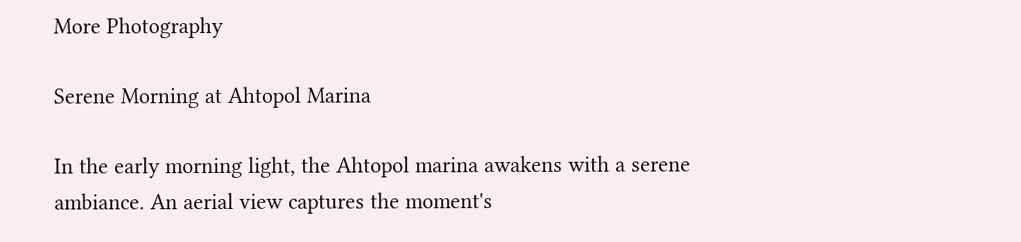More Photography

Serene Morning at Ahtopol Marina

In the early morning light, the Ahtopol marina awakens with a serene ambiance. An aerial view captures the moment's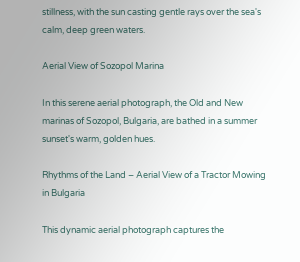stillness, with the sun casting gentle rays over the sea's calm, deep green waters.

Aerial View of Sozopol Marina

In this serene aerial photograph, the Old and New marinas of Sozopol, Bulgaria, are bathed in a summer sunset's warm, golden hues.

Rhythms of the Land – Aerial View of a Tractor Mowing in Bulgaria

This dynamic aerial photograph captures the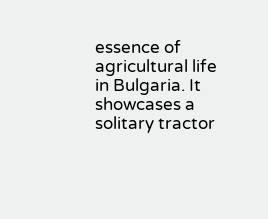essence of agricultural life in Bulgaria. It showcases a solitary tractor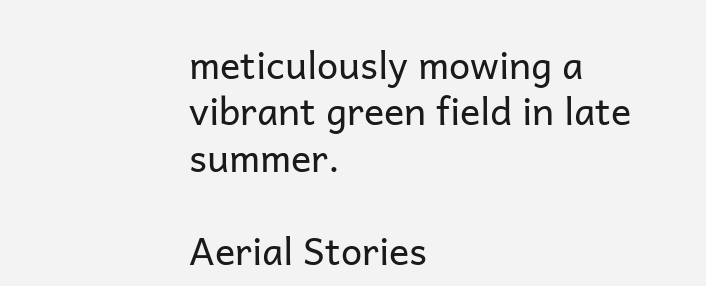meticulously mowing a vibrant green field in late summer.

Aerial Stories